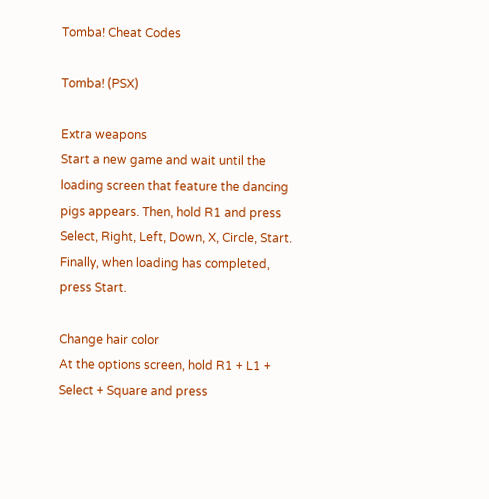Tomba! Cheat Codes

Tomba! (PSX)

Extra weapons
Start a new game and wait until the loading screen that feature the dancing pigs appears. Then, hold R1 and press Select, Right, Left, Down, X, Circle, Start. Finally, when loading has completed, press Start.

Change hair color
At the options screen, hold R1 + L1 + Select + Square and press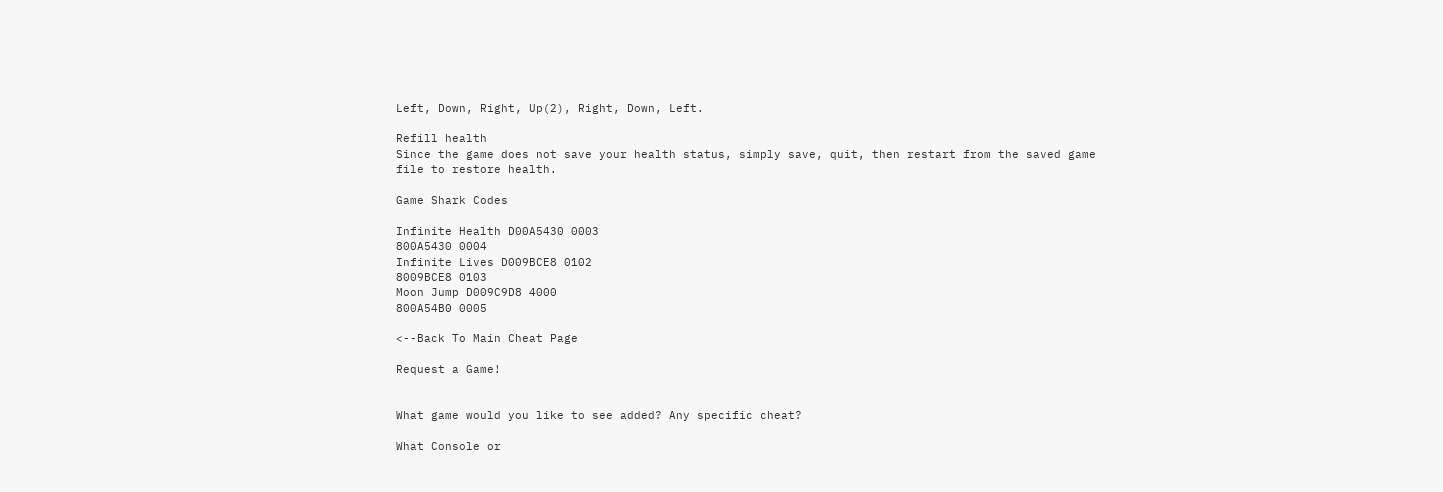Left, Down, Right, Up(2), Right, Down, Left.

Refill health
Since the game does not save your health status, simply save, quit, then restart from the saved game file to restore health.

Game Shark Codes

Infinite Health D00A5430 0003
800A5430 0004
Infinite Lives D009BCE8 0102
8009BCE8 0103
Moon Jump D009C9D8 4000
800A54B0 0005

<--Back To Main Cheat Page

Request a Game!


What game would you like to see added? Any specific cheat?

What Console or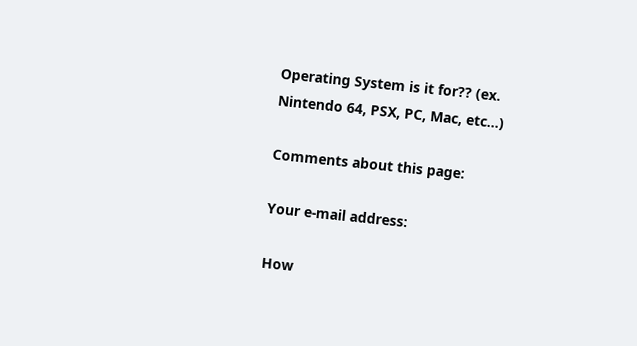Operating System is it for?? (ex. Nintendo 64, PSX, PC, Mac, etc...)

Comments about this page:

Your e-mail address:

How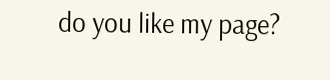do you like my page?